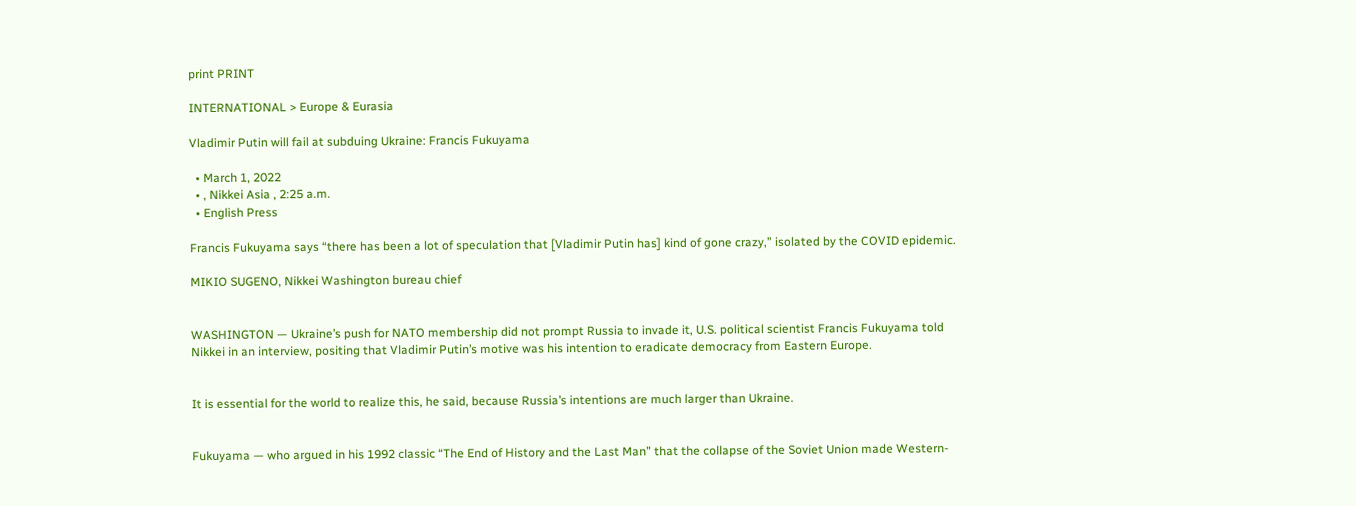print PRINT

INTERNATIONAL > Europe & Eurasia

Vladimir Putin will fail at subduing Ukraine: Francis Fukuyama

  • March 1, 2022
  • , Nikkei Asia , 2:25 a.m.
  • English Press

Francis Fukuyama says “there has been a lot of speculation that [Vladimir Putin has] kind of gone crazy,” isolated by the COVID epidemic.

MIKIO SUGENO, Nikkei Washington bureau chief


WASHINGTON — Ukraine’s push for NATO membership did not prompt Russia to invade it, U.S. political scientist Francis Fukuyama told Nikkei in an interview, positing that Vladimir Putin’s motive was his intention to eradicate democracy from Eastern Europe.


It is essential for the world to realize this, he said, because Russia’s intentions are much larger than Ukraine.


Fukuyama — who argued in his 1992 classic “The End of History and the Last Man” that the collapse of the Soviet Union made Western-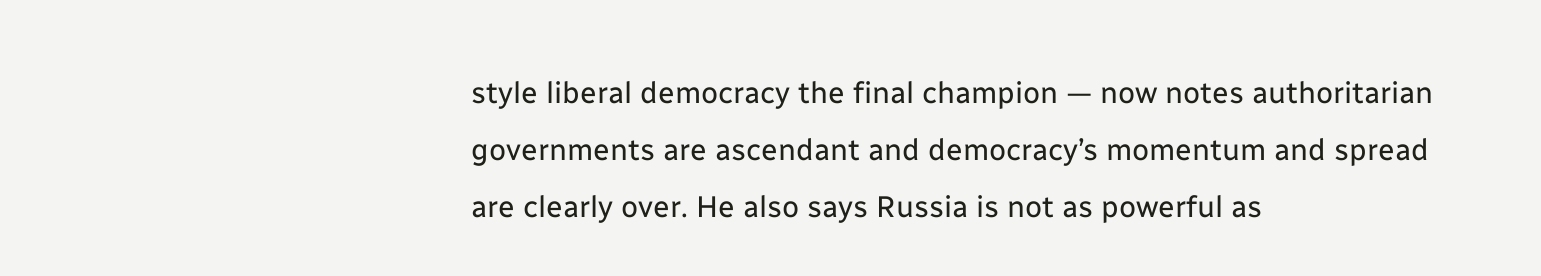style liberal democracy the final champion — now notes authoritarian governments are ascendant and democracy’s momentum and spread are clearly over. He also says Russia is not as powerful as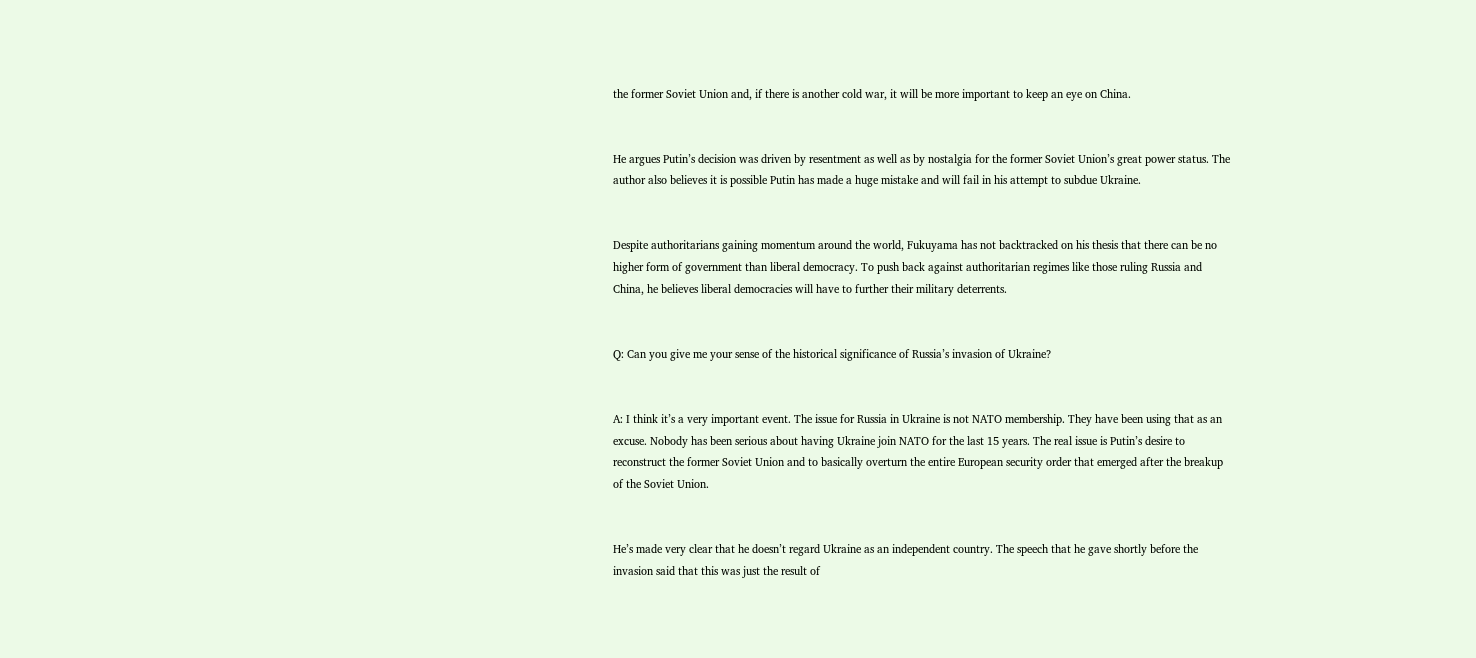the former Soviet Union and, if there is another cold war, it will be more important to keep an eye on China.


He argues Putin’s decision was driven by resentment as well as by nostalgia for the former Soviet Union’s great power status. The author also believes it is possible Putin has made a huge mistake and will fail in his attempt to subdue Ukraine.


Despite authoritarians gaining momentum around the world, Fukuyama has not backtracked on his thesis that there can be no higher form of government than liberal democracy. To push back against authoritarian regimes like those ruling Russia and China, he believes liberal democracies will have to further their military deterrents.


Q: Can you give me your sense of the historical significance of Russia’s invasion of Ukraine?


A: I think it’s a very important event. The issue for Russia in Ukraine is not NATO membership. They have been using that as an excuse. Nobody has been serious about having Ukraine join NATO for the last 15 years. The real issue is Putin’s desire to reconstruct the former Soviet Union and to basically overturn the entire European security order that emerged after the breakup of the Soviet Union.


He’s made very clear that he doesn’t regard Ukraine as an independent country. The speech that he gave shortly before the invasion said that this was just the result of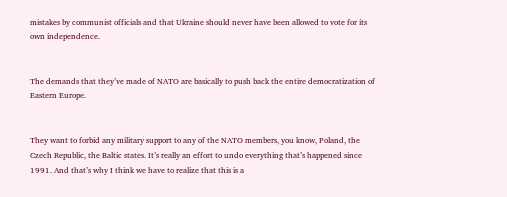mistakes by communist officials and that Ukraine should never have been allowed to vote for its own independence.


The demands that they’ve made of NATO are basically to push back the entire democratization of Eastern Europe.


They want to forbid any military support to any of the NATO members, you know, Poland, the Czech Republic, the Baltic states. It’s really an effort to undo everything that’s happened since 1991. And that’s why I think we have to realize that this is a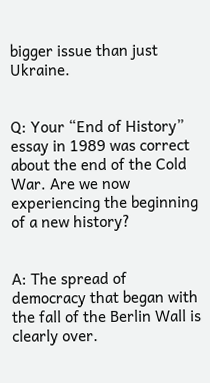bigger issue than just Ukraine.


Q: Your “End of History” essay in 1989 was correct about the end of the Cold War. Are we now experiencing the beginning of a new history?


A: The spread of democracy that began with the fall of the Berlin Wall is clearly over.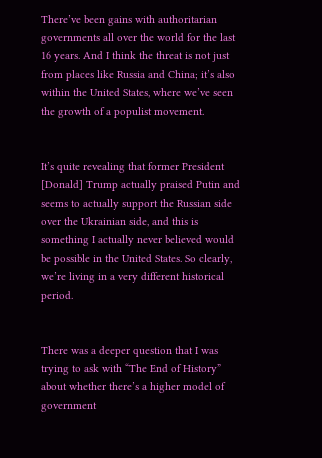There’ve been gains with authoritarian governments all over the world for the last 16 years. And I think the threat is not just from places like Russia and China; it’s also within the United States, where we’ve seen the growth of a populist movement.


It’s quite revealing that former President [Donald] Trump actually praised Putin and seems to actually support the Russian side over the Ukrainian side, and this is something I actually never believed would be possible in the United States. So clearly, we’re living in a very different historical period.


There was a deeper question that I was trying to ask with “The End of History” about whether there’s a higher model of government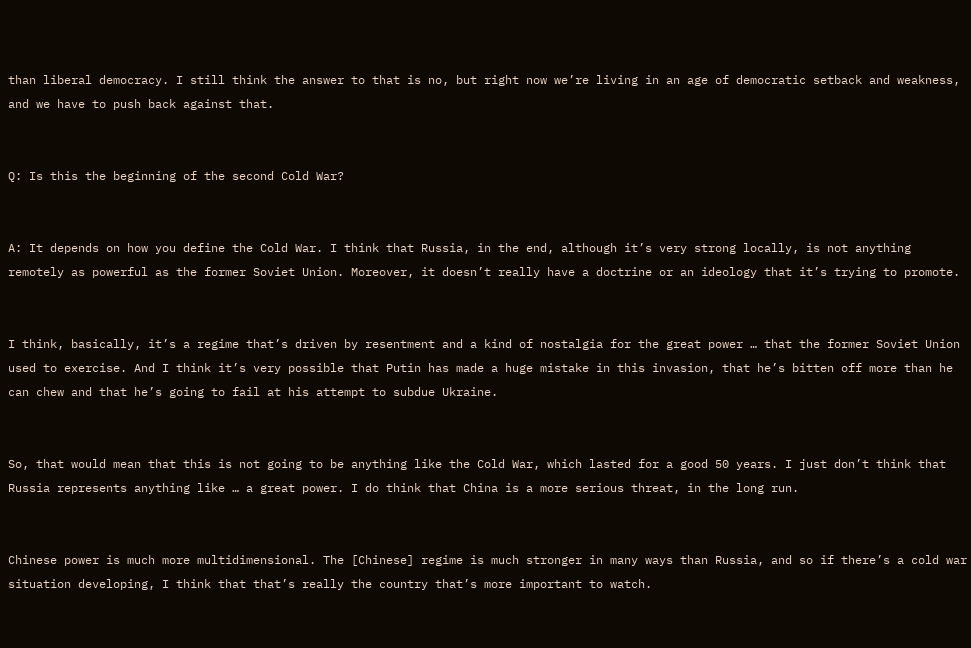than liberal democracy. I still think the answer to that is no, but right now we’re living in an age of democratic setback and weakness, and we have to push back against that.


Q: Is this the beginning of the second Cold War?


A: It depends on how you define the Cold War. I think that Russia, in the end, although it’s very strong locally, is not anything remotely as powerful as the former Soviet Union. Moreover, it doesn’t really have a doctrine or an ideology that it’s trying to promote.


I think, basically, it’s a regime that’s driven by resentment and a kind of nostalgia for the great power … that the former Soviet Union used to exercise. And I think it’s very possible that Putin has made a huge mistake in this invasion, that he’s bitten off more than he can chew and that he’s going to fail at his attempt to subdue Ukraine.


So, that would mean that this is not going to be anything like the Cold War, which lasted for a good 50 years. I just don’t think that Russia represents anything like … a great power. I do think that China is a more serious threat, in the long run.


Chinese power is much more multidimensional. The [Chinese] regime is much stronger in many ways than Russia, and so if there’s a cold war situation developing, I think that that’s really the country that’s more important to watch.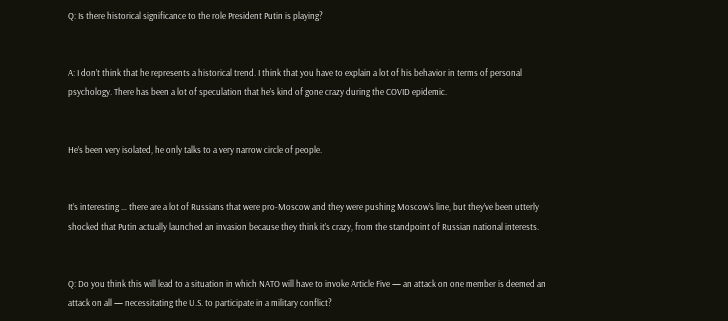Q: Is there historical significance to the role President Putin is playing?


A: I don’t think that he represents a historical trend. I think that you have to explain a lot of his behavior in terms of personal psychology. There has been a lot of speculation that he’s kind of gone crazy during the COVID epidemic.


He’s been very isolated, he only talks to a very narrow circle of people.


It’s interesting … there are a lot of Russians that were pro-Moscow and they were pushing Moscow’s line, but they’ve been utterly shocked that Putin actually launched an invasion because they think it’s crazy, from the standpoint of Russian national interests.


Q: Do you think this will lead to a situation in which NATO will have to invoke Article Five — an attack on one member is deemed an attack on all — necessitating the U.S. to participate in a military conflict?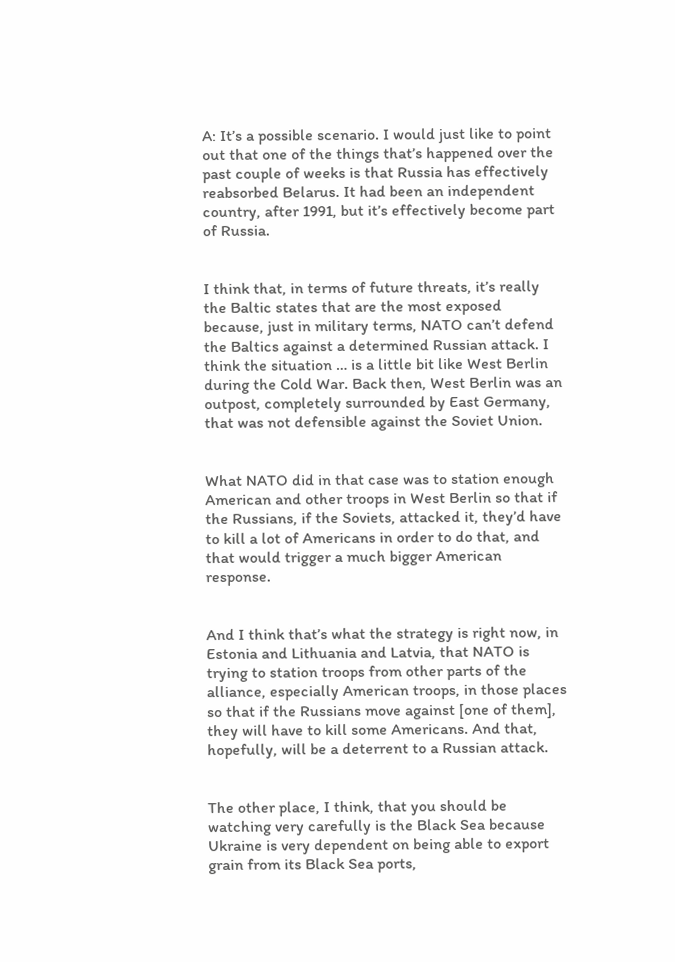A: It’s a possible scenario. I would just like to point out that one of the things that’s happened over the past couple of weeks is that Russia has effectively reabsorbed Belarus. It had been an independent country, after 1991, but it’s effectively become part of Russia.


I think that, in terms of future threats, it’s really the Baltic states that are the most exposed because, just in military terms, NATO can’t defend the Baltics against a determined Russian attack. I think the situation … is a little bit like West Berlin during the Cold War. Back then, West Berlin was an outpost, completely surrounded by East Germany, that was not defensible against the Soviet Union.


What NATO did in that case was to station enough American and other troops in West Berlin so that if the Russians, if the Soviets, attacked it, they’d have to kill a lot of Americans in order to do that, and that would trigger a much bigger American response.


And I think that’s what the strategy is right now, in Estonia and Lithuania and Latvia, that NATO is trying to station troops from other parts of the alliance, especially American troops, in those places so that if the Russians move against [one of them], they will have to kill some Americans. And that, hopefully, will be a deterrent to a Russian attack.


The other place, I think, that you should be watching very carefully is the Black Sea because Ukraine is very dependent on being able to export grain from its Black Sea ports,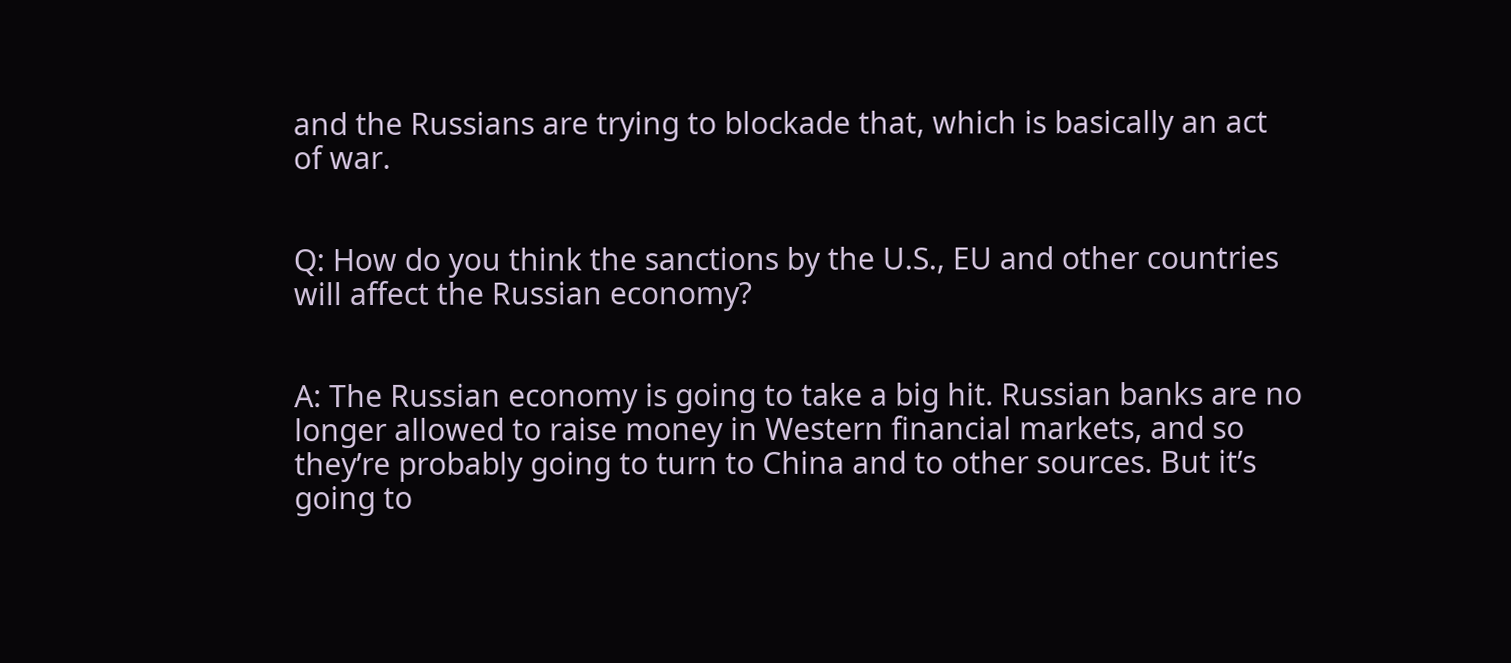and the Russians are trying to blockade that, which is basically an act of war.


Q: How do you think the sanctions by the U.S., EU and other countries will affect the Russian economy?


A: The Russian economy is going to take a big hit. Russian banks are no longer allowed to raise money in Western financial markets, and so they’re probably going to turn to China and to other sources. But it’s going to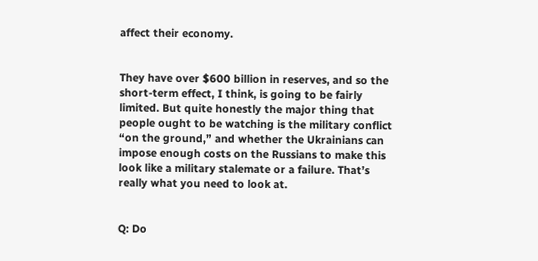affect their economy.


They have over $600 billion in reserves, and so the short-term effect, I think, is going to be fairly limited. But quite honestly the major thing that people ought to be watching is the military conflict “on the ground,” and whether the Ukrainians can impose enough costs on the Russians to make this look like a military stalemate or a failure. That’s really what you need to look at.


Q: Do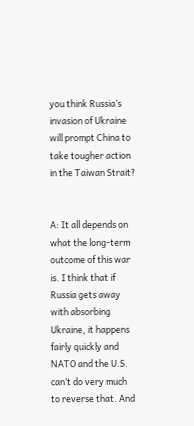you think Russia’s invasion of Ukraine will prompt China to take tougher action in the Taiwan Strait?


A: It all depends on what the long-term outcome of this war is. I think that if Russia gets away with absorbing Ukraine, it happens fairly quickly and NATO and the U.S. can’t do very much to reverse that. And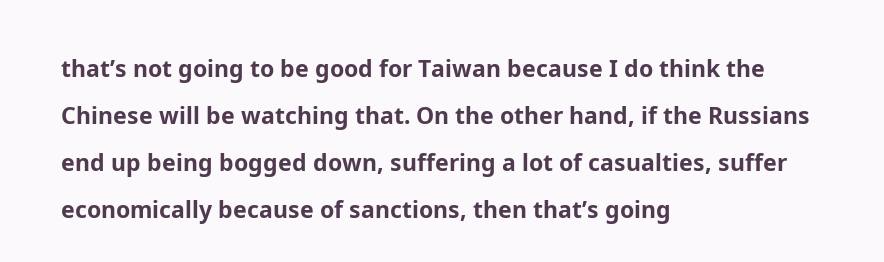that’s not going to be good for Taiwan because I do think the Chinese will be watching that. On the other hand, if the Russians end up being bogged down, suffering a lot of casualties, suffer economically because of sanctions, then that’s going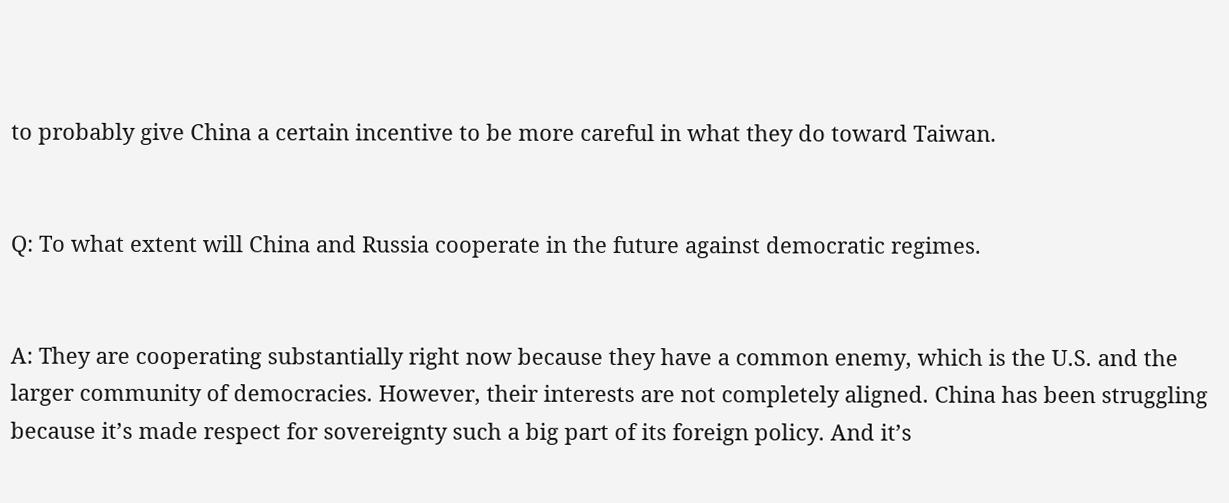to probably give China a certain incentive to be more careful in what they do toward Taiwan.


Q: To what extent will China and Russia cooperate in the future against democratic regimes.


A: They are cooperating substantially right now because they have a common enemy, which is the U.S. and the larger community of democracies. However, their interests are not completely aligned. China has been struggling because it’s made respect for sovereignty such a big part of its foreign policy. And it’s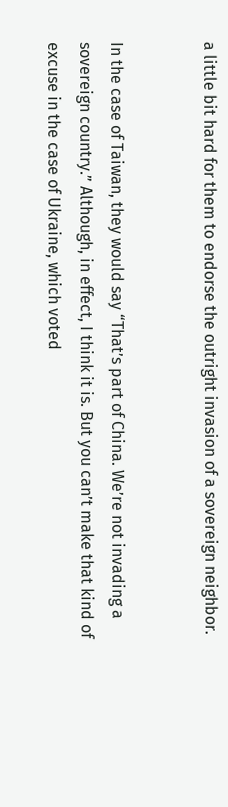a little bit hard for them to endorse the outright invasion of a sovereign neighbor.


In the case of Taiwan, they would say “That’s part of China. We’re not invading a sovereign country.” Although, in effect, I think it is. But you can’t make that kind of excuse in the case of Ukraine, which voted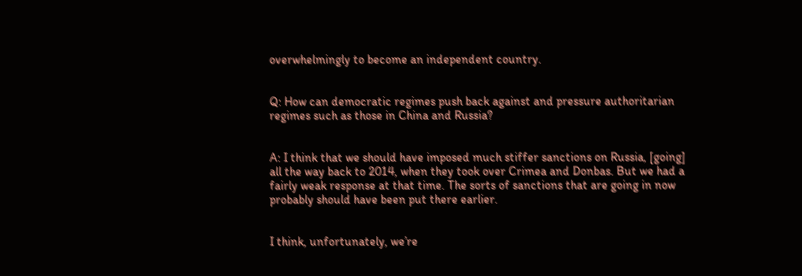overwhelmingly to become an independent country.


Q: How can democratic regimes push back against and pressure authoritarian regimes such as those in China and Russia?


A: I think that we should have imposed much stiffer sanctions on Russia, [going] all the way back to 2014, when they took over Crimea and Donbas. But we had a fairly weak response at that time. The sorts of sanctions that are going in now probably should have been put there earlier.


I think, unfortunately, we’re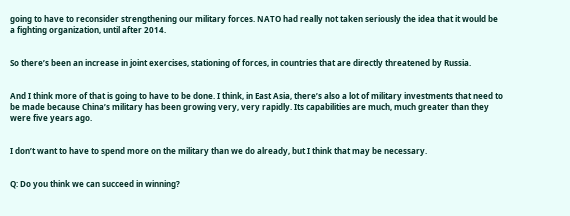going to have to reconsider strengthening our military forces. NATO had really not taken seriously the idea that it would be a fighting organization, until after 2014.


So there’s been an increase in joint exercises, stationing of forces, in countries that are directly threatened by Russia.


And I think more of that is going to have to be done. I think, in East Asia, there’s also a lot of military investments that need to be made because China’s military has been growing very, very rapidly. Its capabilities are much, much greater than they were five years ago.


I don’t want to have to spend more on the military than we do already, but I think that may be necessary.


Q: Do you think we can succeed in winning?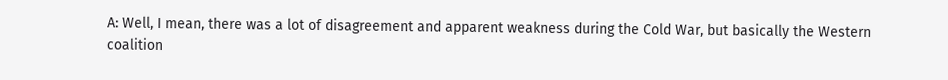A: Well, I mean, there was a lot of disagreement and apparent weakness during the Cold War, but basically the Western coalition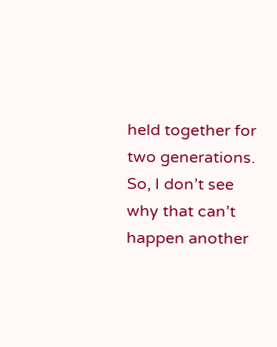held together for two generations. So, I don’t see why that can’t happen another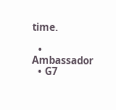time.

  • Ambassador
  • G7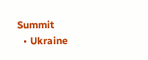Summit
  • Ukraine